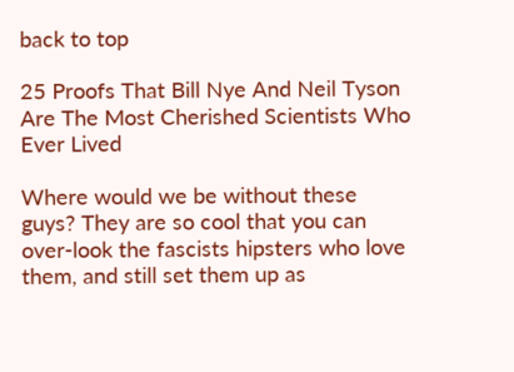back to top

25 Proofs That Bill Nye And Neil Tyson Are The Most Cherished Scientists Who Ever Lived

Where would we be without these guys? They are so cool that you can over-look the fascists hipsters who love them, and still set them up as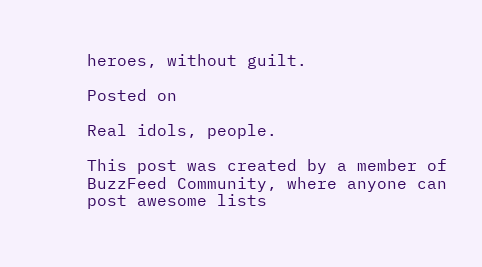heroes, without guilt.

Posted on

Real idols, people.

This post was created by a member of BuzzFeed Community, where anyone can post awesome lists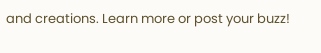and creations. Learn more or post your buzz!